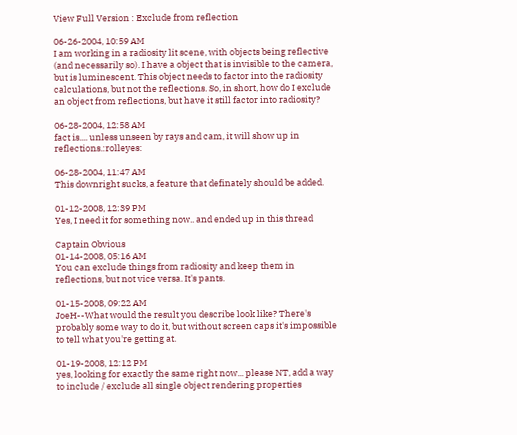View Full Version : Exclude from reflection

06-26-2004, 10:59 AM
I am working in a radiosity lit scene, with objects being reflective (and necessarily so). I have a object that is invisible to the camera, but is luminescent. This object needs to factor into the radiosity calculations, but not the reflections. So, in short, how do I exclude an object from reflections, but have it still factor into radiosity?

06-28-2004, 12:58 AM
fact is.... unless unseen by rays and cam, it will show up in reflections.:rolleyes:

06-28-2004, 11:47 AM
This downright sucks, a feature that definately should be added.

01-12-2008, 12:39 PM
Yes, I need it for something now.. and ended up in this thread

Captain Obvious
01-14-2008, 05:16 AM
You can exclude things from radiosity and keep them in reflections, but not vice versa. It's pants.

01-15-2008, 09:22 AM
JoeH--What would the result you describe look like? There's probably some way to do it, but without screen caps it's impossible to tell what you're getting at.

01-19-2008, 12:12 PM
yes, looking for exactly the same right now... please NT, add a way to include / exclude all single object rendering properties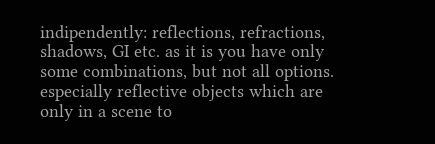indipendently: reflections, refractions, shadows, GI etc. as it is you have only some combinations, but not all options. especially reflective objects which are only in a scene to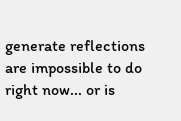generate reflections are impossible to do right now... or is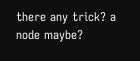there any trick? a node maybe?